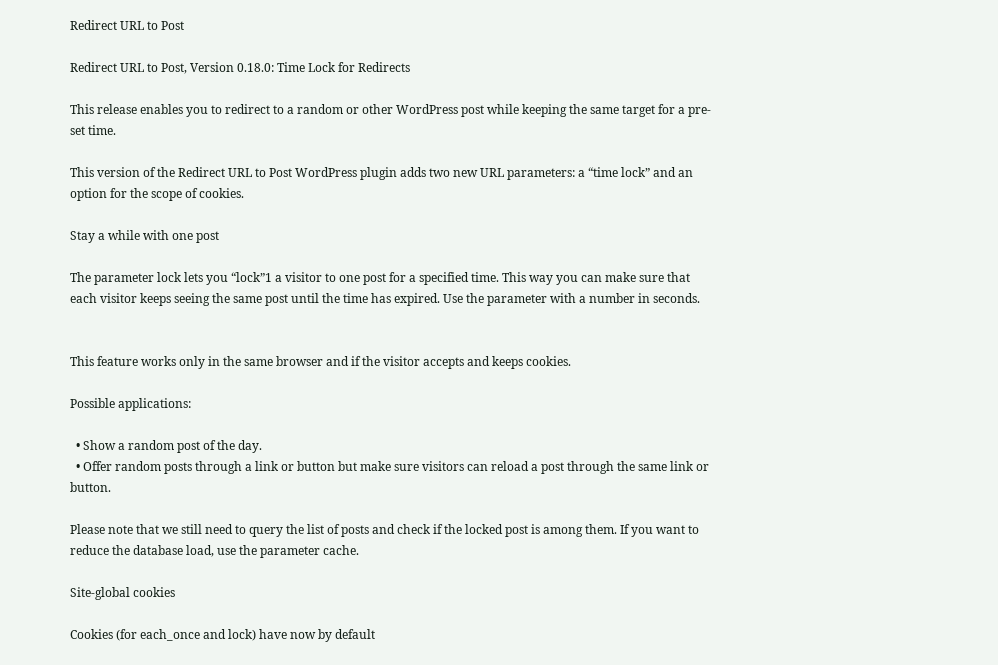Redirect URL to Post

Redirect URL to Post, Version 0.18.0: Time Lock for Redirects

This release enables you to redirect to a random or other WordPress post while keeping the same target for a pre-set time.

This version of the Redirect URL to Post WordPress plugin adds two new URL parameters: a “time lock” and an option for the scope of cookies.

Stay a while with one post

The parameter lock lets you “lock”1 a visitor to one post for a specified time. This way you can make sure that each visitor keeps seeing the same post until the time has expired. Use the parameter with a number in seconds.


This feature works only in the same browser and if the visitor accepts and keeps cookies.

Possible applications:

  • Show a random post of the day.
  • Offer random posts through a link or button but make sure visitors can reload a post through the same link or button.

Please note that we still need to query the list of posts and check if the locked post is among them. If you want to reduce the database load, use the parameter cache.

Site-global cookies

Cookies (for each_once and lock) have now by default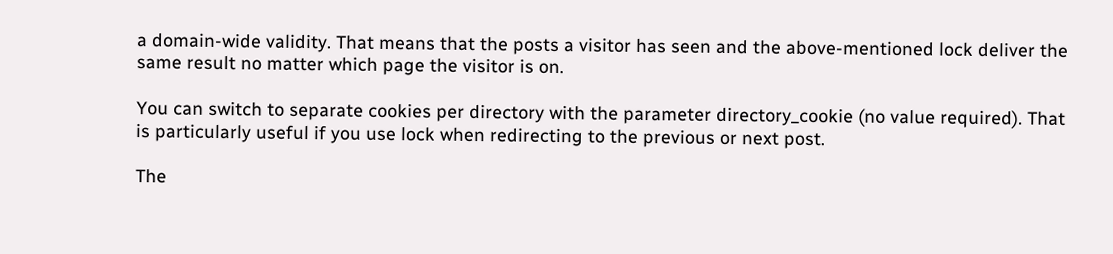a domain-wide validity. That means that the posts a visitor has seen and the above-mentioned lock deliver the same result no matter which page the visitor is on.

You can switch to separate cookies per directory with the parameter directory_cookie (no value required). That is particularly useful if you use lock when redirecting to the previous or next post.

The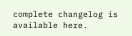complete changelog is available here.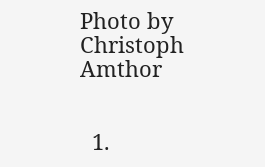Photo by Christoph Amthor


  1.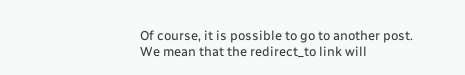Of course, it is possible to go to another post. We mean that the redirect_to link will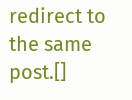redirect to the same post.[]